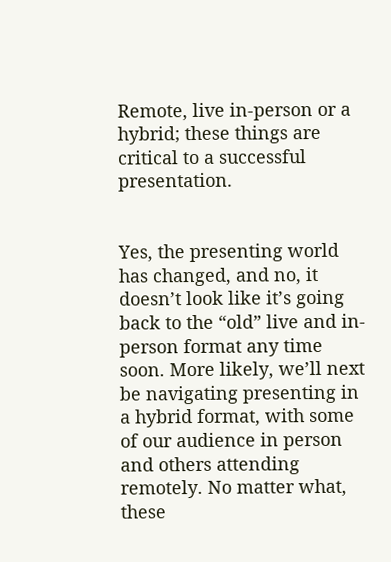Remote, live in-person or a hybrid; these things are critical to a successful presentation.


Yes, the presenting world has changed, and no, it doesn’t look like it’s going back to the “old” live and in-person format any time soon. More likely, we’ll next be navigating presenting in a hybrid format, with some of our audience in person and others attending remotely. No matter what, these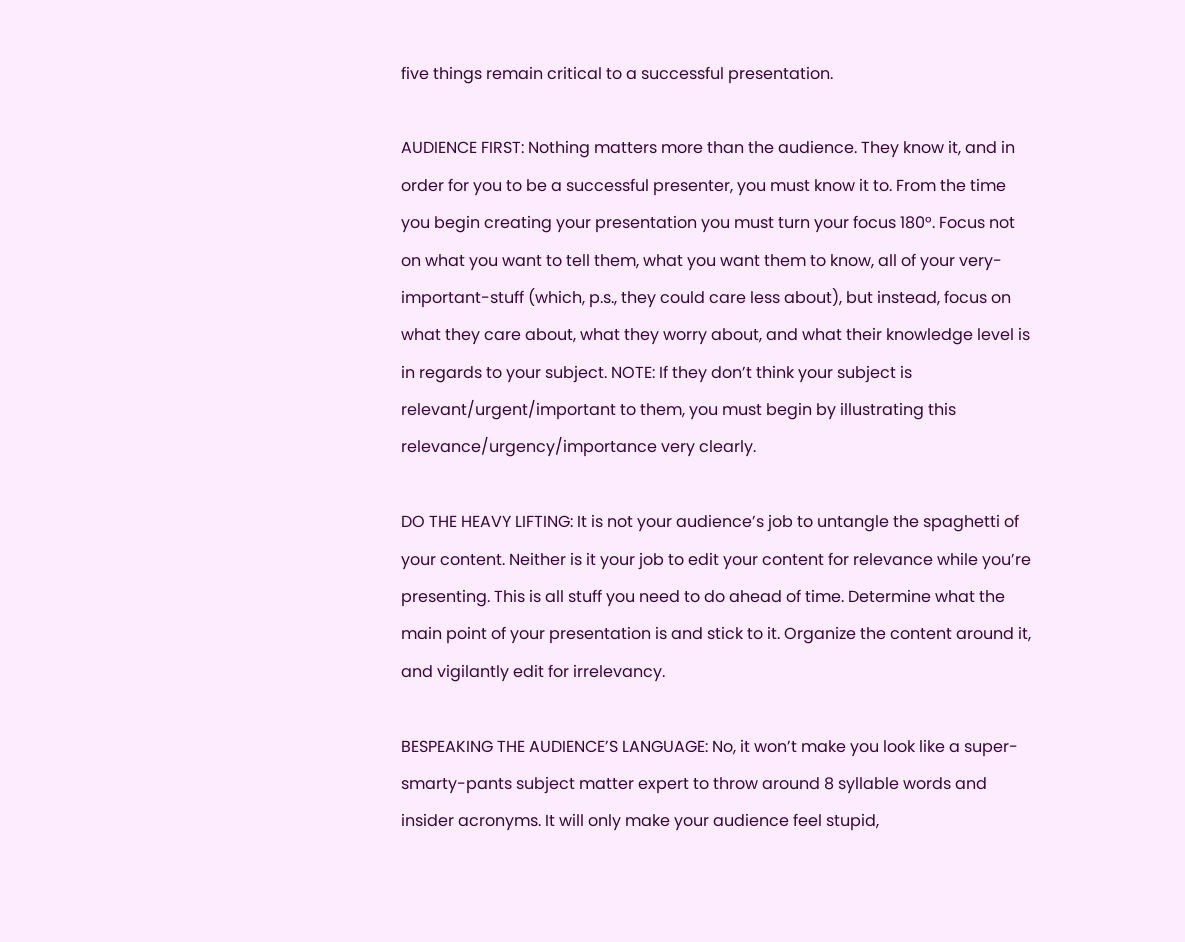five things remain critical to a successful presentation.

AUDIENCE FIRST: Nothing matters more than the audience. They know it, and in order for you to be a successful presenter, you must know it to. From the time you begin creating your presentation you must turn your focus 180°. Focus not on what you want to tell them, what you want them to know, all of your very-important-stuff (which, p.s., they could care less about), but instead, focus on what they care about, what they worry about, and what their knowledge level is in regards to your subject. NOTE: If they don’t think your subject is relevant/urgent/important to them, you must begin by illustrating this relevance/urgency/importance very clearly.

DO THE HEAVY LIFTING: It is not your audience’s job to untangle the spaghetti of your content. Neither is it your job to edit your content for relevance while you’re presenting. This is all stuff you need to do ahead of time. Determine what the main point of your presentation is and stick to it. Organize the content around it, and vigilantly edit for irrelevancy.

BESPEAKING THE AUDIENCE’S LANGUAGE: No, it won’t make you look like a super-smarty-pants subject matter expert to throw around 8 syllable words and insider acronyms. It will only make your audience feel stupid,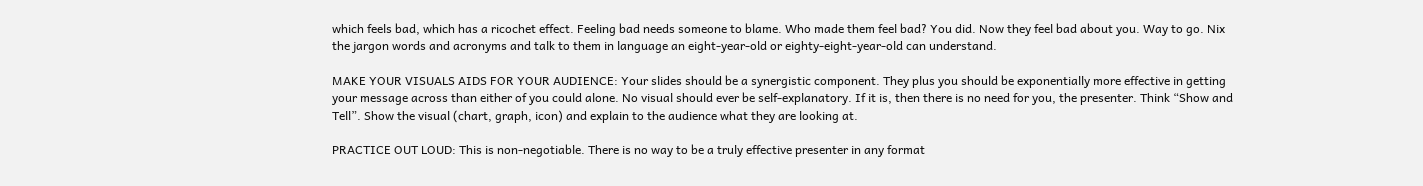which feels bad, which has a ricochet effect. Feeling bad needs someone to blame. Who made them feel bad? You did. Now they feel bad about you. Way to go. Nix the jargon words and acronyms and talk to them in language an eight-year-old or eighty-eight-year-old can understand.

MAKE YOUR VISUALS AIDS FOR YOUR AUDIENCE: Your slides should be a synergistic component. They plus you should be exponentially more effective in getting your message across than either of you could alone. No visual should ever be self-explanatory. If it is, then there is no need for you, the presenter. Think “Show and Tell”. Show the visual (chart, graph, icon) and explain to the audience what they are looking at.

PRACTICE OUT LOUD: This is non-negotiable. There is no way to be a truly effective presenter in any format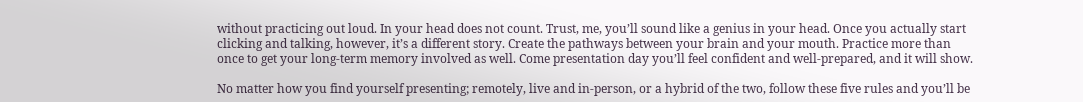without practicing out loud. In your head does not count. Trust, me, you’ll sound like a genius in your head. Once you actually start clicking and talking, however, it’s a different story. Create the pathways between your brain and your mouth. Practice more than once to get your long-term memory involved as well. Come presentation day you’ll feel confident and well-prepared, and it will show.

No matter how you find yourself presenting; remotely, live and in-person, or a hybrid of the two, follow these five rules and you’ll be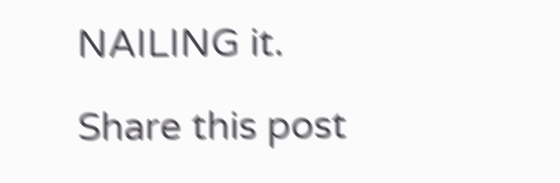NAILING it.

Share this post